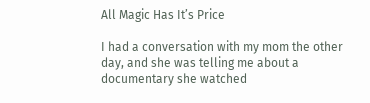All Magic Has It’s Price

I had a conversation with my mom the other day, and she was telling me about a documentary she watched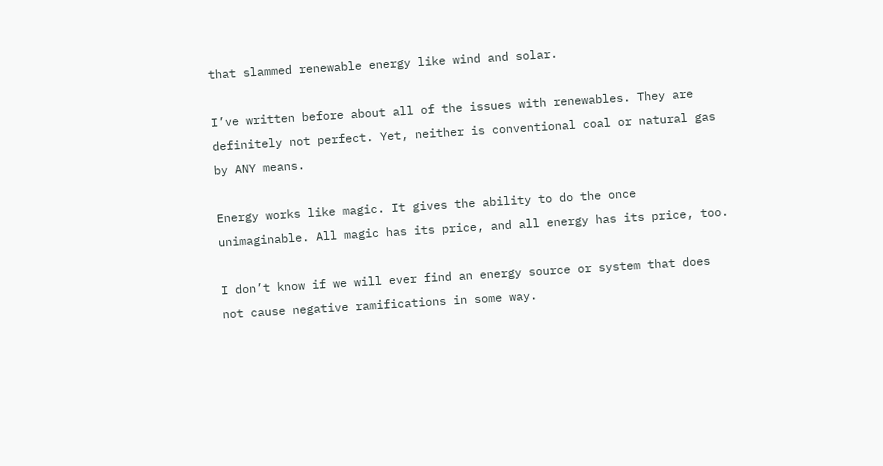that slammed renewable energy like wind and solar.

I’ve written before about all of the issues with renewables. They are definitely not perfect. Yet, neither is conventional coal or natural gas by ANY means.

Energy works like magic. It gives the ability to do the once unimaginable. All magic has its price, and all energy has its price, too.

I don’t know if we will ever find an energy source or system that does not cause negative ramifications in some way.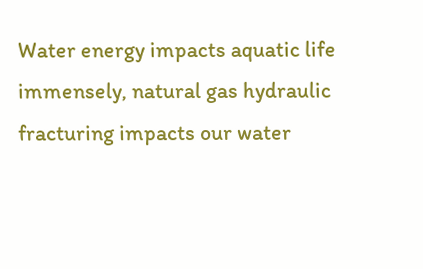Water energy impacts aquatic life immensely, natural gas hydraulic fracturing impacts our water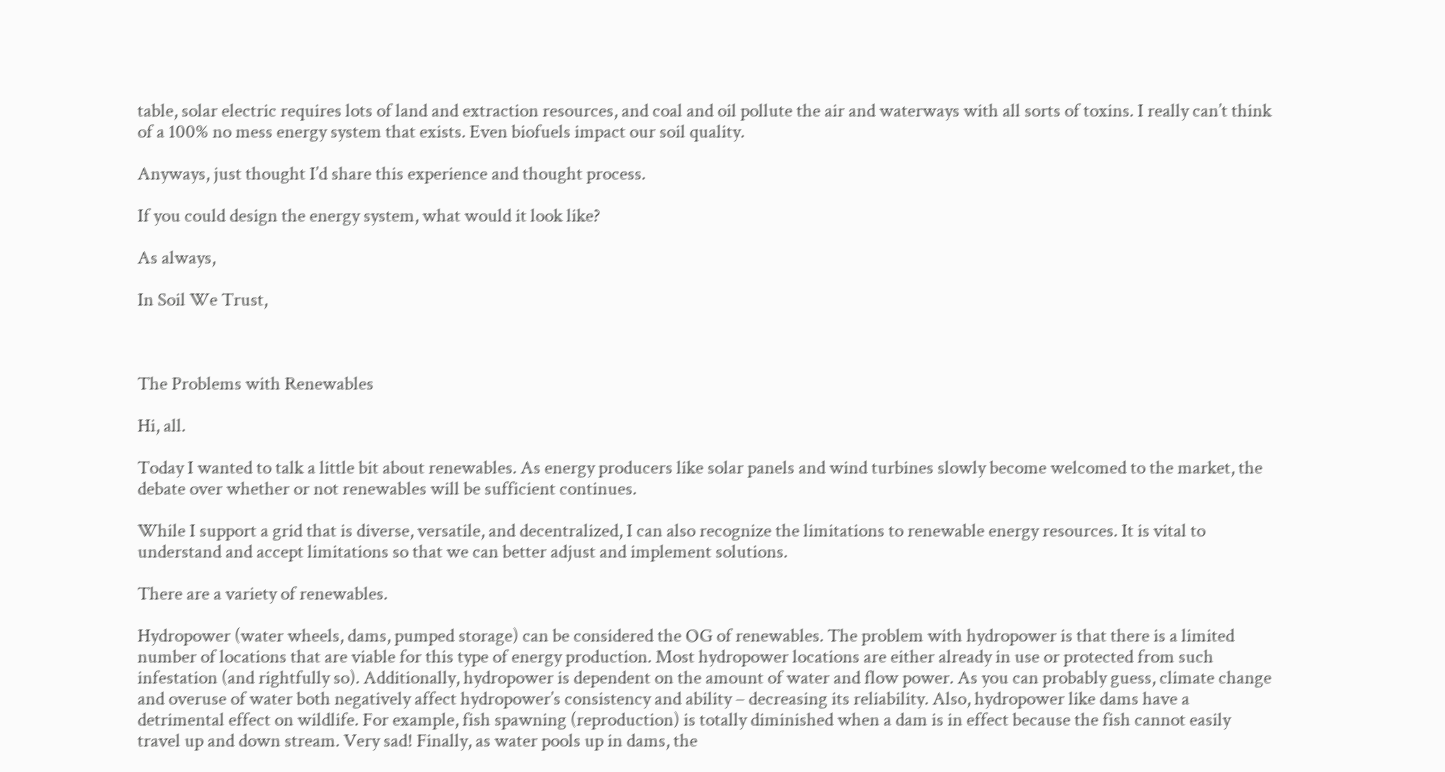table, solar electric requires lots of land and extraction resources, and coal and oil pollute the air and waterways with all sorts of toxins. I really can’t think of a 100% no mess energy system that exists. Even biofuels impact our soil quality.

Anyways, just thought I’d share this experience and thought process.

If you could design the energy system, what would it look like?

As always,

In Soil We Trust,



The Problems with Renewables

Hi, all.

Today I wanted to talk a little bit about renewables. As energy producers like solar panels and wind turbines slowly become welcomed to the market, the debate over whether or not renewables will be sufficient continues.

While I support a grid that is diverse, versatile, and decentralized, I can also recognize the limitations to renewable energy resources. It is vital to understand and accept limitations so that we can better adjust and implement solutions.

There are a variety of renewables.

Hydropower (water wheels, dams, pumped storage) can be considered the OG of renewables. The problem with hydropower is that there is a limited number of locations that are viable for this type of energy production. Most hydropower locations are either already in use or protected from such infestation (and rightfully so). Additionally, hydropower is dependent on the amount of water and flow power. As you can probably guess, climate change and overuse of water both negatively affect hydropower’s consistency and ability – decreasing its reliability. Also, hydropower like dams have a detrimental effect on wildlife. For example, fish spawning (reproduction) is totally diminished when a dam is in effect because the fish cannot easily travel up and down stream. Very sad! Finally, as water pools up in dams, the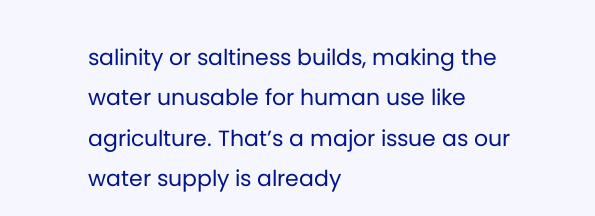salinity or saltiness builds, making the water unusable for human use like agriculture. That’s a major issue as our water supply is already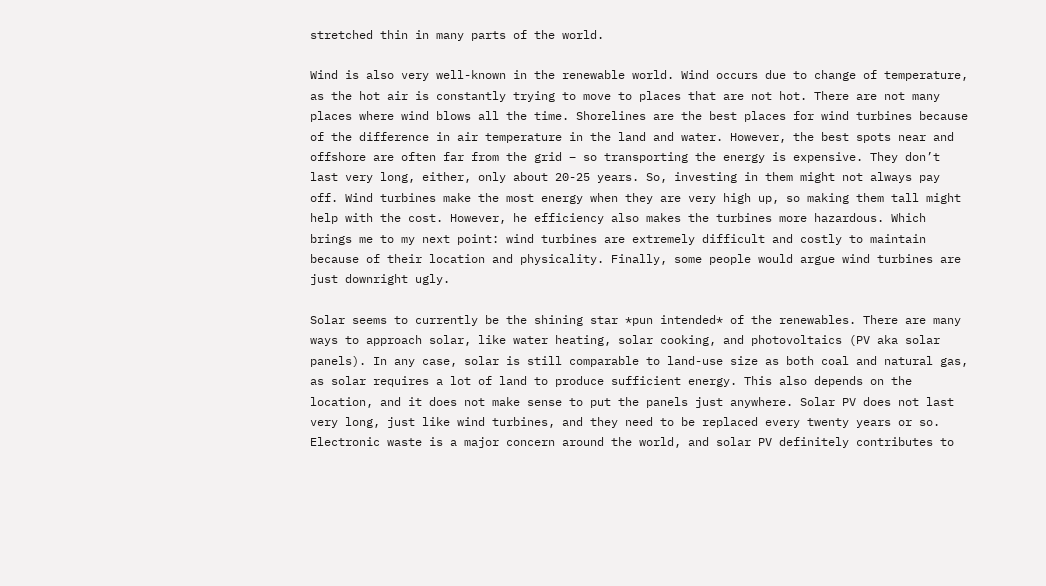stretched thin in many parts of the world.

Wind is also very well-known in the renewable world. Wind occurs due to change of temperature, as the hot air is constantly trying to move to places that are not hot. There are not many places where wind blows all the time. Shorelines are the best places for wind turbines because of the difference in air temperature in the land and water. However, the best spots near and offshore are often far from the grid – so transporting the energy is expensive. They don’t last very long, either, only about 20-25 years. So, investing in them might not always pay off. Wind turbines make the most energy when they are very high up, so making them tall might help with the cost. However, he efficiency also makes the turbines more hazardous. Which brings me to my next point: wind turbines are extremely difficult and costly to maintain because of their location and physicality. Finally, some people would argue wind turbines are just downright ugly.

Solar seems to currently be the shining star *pun intended* of the renewables. There are many ways to approach solar, like water heating, solar cooking, and photovoltaics (PV aka solar panels). In any case, solar is still comparable to land-use size as both coal and natural gas, as solar requires a lot of land to produce sufficient energy. This also depends on the location, and it does not make sense to put the panels just anywhere. Solar PV does not last very long, just like wind turbines, and they need to be replaced every twenty years or so. Electronic waste is a major concern around the world, and solar PV definitely contributes to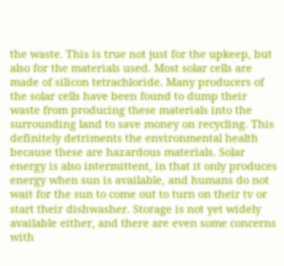the waste. This is true not just for the upkeep, but also for the materials used. Most solar cells are made of silicon tetrachloride. Many producers of the solar cells have been found to dump their waste from producing these materials into the surrounding land to save money on recycling. This definitely detriments the environmental health because these are hazardous materials. Solar energy is also intermittent, in that it only produces energy when sun is available, and humans do not wait for the sun to come out to turn on their tv or start their dishwasher. Storage is not yet widely available either, and there are even some concerns with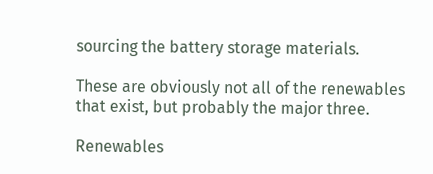sourcing the battery storage materials.

These are obviously not all of the renewables that exist, but probably the major three.

Renewables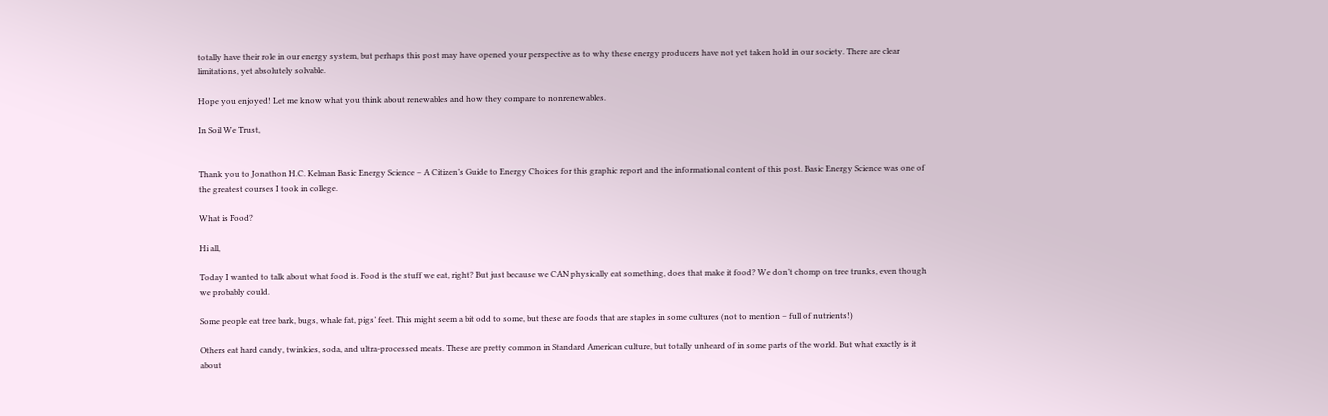totally have their role in our energy system, but perhaps this post may have opened your perspective as to why these energy producers have not yet taken hold in our society. There are clear limitations, yet absolutely solvable.

Hope you enjoyed! Let me know what you think about renewables and how they compare to nonrenewables.

In Soil We Trust,


Thank you to Jonathon H.C. Kelman Basic Energy Science – A Citizen’s Guide to Energy Choices for this graphic report and the informational content of this post. Basic Energy Science was one of the greatest courses I took in college.

What is Food?

Hi all,

Today I wanted to talk about what food is. Food is the stuff we eat, right? But just because we CAN physically eat something, does that make it food? We don’t chomp on tree trunks, even though we probably could.

Some people eat tree bark, bugs, whale fat, pigs’ feet. This might seem a bit odd to some, but these are foods that are staples in some cultures (not to mention – full of nutrients!)

Others eat hard candy, twinkies, soda, and ultra-processed meats. These are pretty common in Standard American culture, but totally unheard of in some parts of the world. But what exactly is it about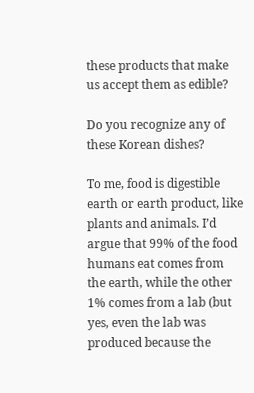these products that make us accept them as edible?

Do you recognize any of these Korean dishes?

To me, food is digestible earth or earth product, like plants and animals. I’d argue that 99% of the food humans eat comes from the earth, while the other 1% comes from a lab (but yes, even the lab was produced because the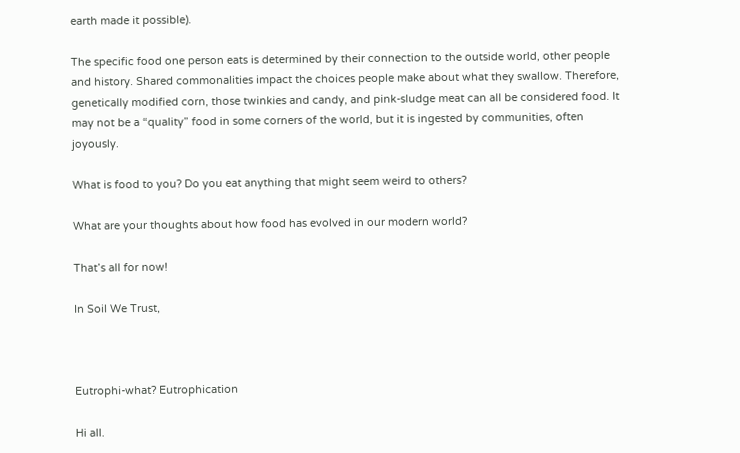earth made it possible).

The specific food one person eats is determined by their connection to the outside world, other people and history. Shared commonalities impact the choices people make about what they swallow. Therefore, genetically modified corn, those twinkies and candy, and pink-sludge meat can all be considered food. It may not be a “quality” food in some corners of the world, but it is ingested by communities, often joyously.

What is food to you? Do you eat anything that might seem weird to others?

What are your thoughts about how food has evolved in our modern world?

That’s all for now!

In Soil We Trust,



Eutrophi-what? Eutrophication

Hi all.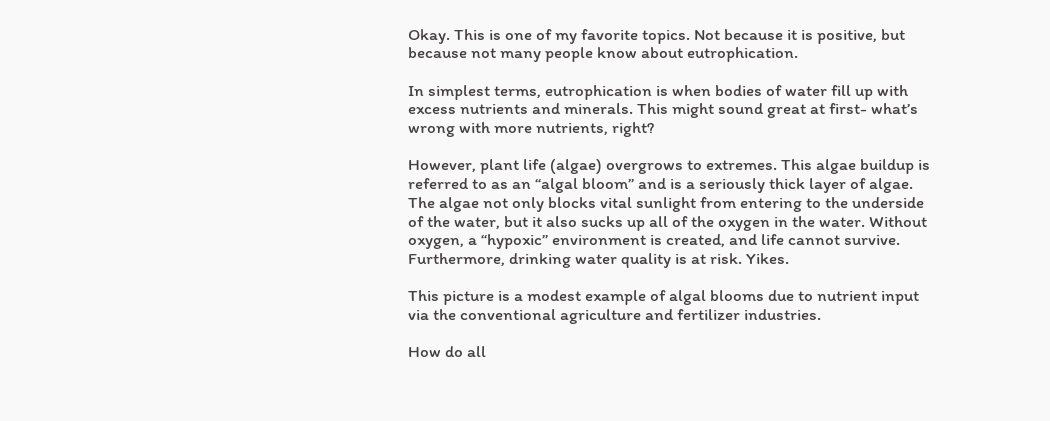Okay. This is one of my favorite topics. Not because it is positive, but because not many people know about eutrophication.

In simplest terms, eutrophication is when bodies of water fill up with excess nutrients and minerals. This might sound great at first- what’s wrong with more nutrients, right?

However, plant life (algae) overgrows to extremes. This algae buildup is referred to as an “algal bloom” and is a seriously thick layer of algae. The algae not only blocks vital sunlight from entering to the underside of the water, but it also sucks up all of the oxygen in the water. Without oxygen, a “hypoxic” environment is created, and life cannot survive. Furthermore, drinking water quality is at risk. Yikes.

This picture is a modest example of algal blooms due to nutrient input via the conventional agriculture and fertilizer industries.

How do all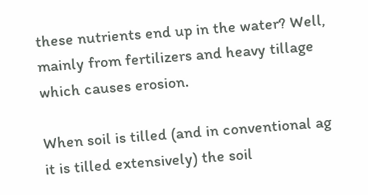these nutrients end up in the water? Well, mainly from fertilizers and heavy tillage which causes erosion.

When soil is tilled (and in conventional ag it is tilled extensively) the soil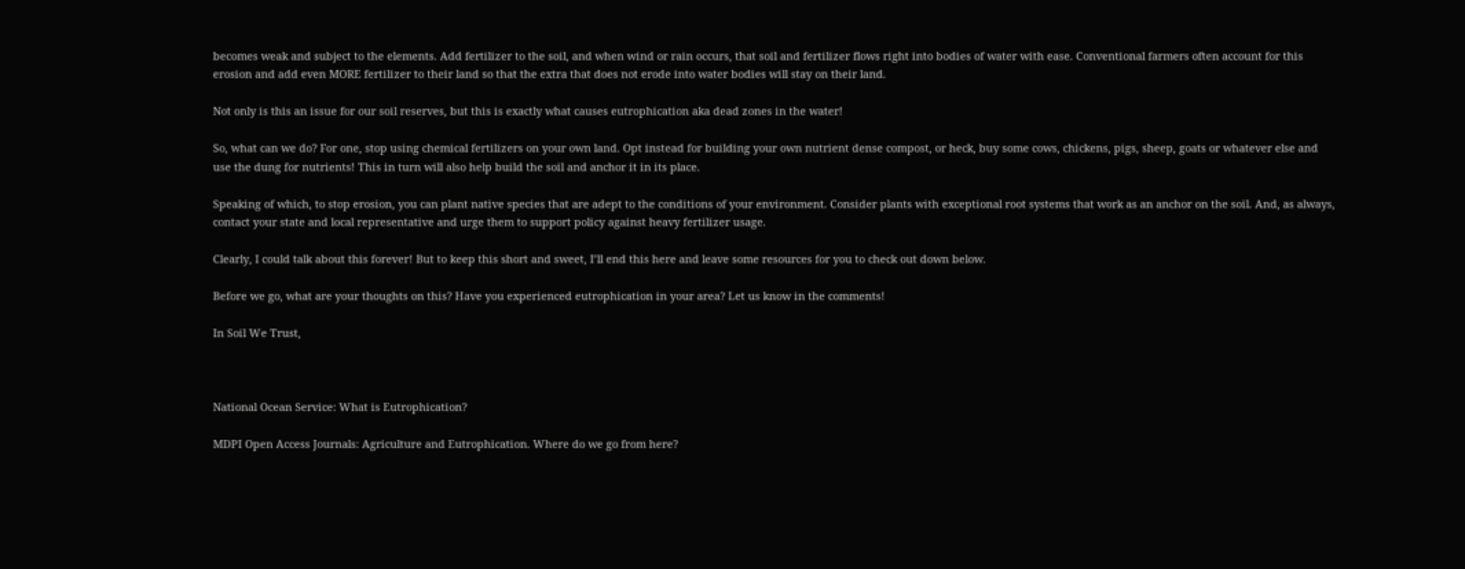becomes weak and subject to the elements. Add fertilizer to the soil, and when wind or rain occurs, that soil and fertilizer flows right into bodies of water with ease. Conventional farmers often account for this erosion and add even MORE fertilizer to their land so that the extra that does not erode into water bodies will stay on their land.

Not only is this an issue for our soil reserves, but this is exactly what causes eutrophication aka dead zones in the water!

So, what can we do? For one, stop using chemical fertilizers on your own land. Opt instead for building your own nutrient dense compost, or heck, buy some cows, chickens, pigs, sheep, goats or whatever else and use the dung for nutrients! This in turn will also help build the soil and anchor it in its place.

Speaking of which, to stop erosion, you can plant native species that are adept to the conditions of your environment. Consider plants with exceptional root systems that work as an anchor on the soil. And, as always, contact your state and local representative and urge them to support policy against heavy fertilizer usage.

Clearly, I could talk about this forever! But to keep this short and sweet, I’ll end this here and leave some resources for you to check out down below.

Before we go, what are your thoughts on this? Have you experienced eutrophication in your area? Let us know in the comments!

In Soil We Trust,



National Ocean Service: What is Eutrophication?

MDPI Open Access Journals: Agriculture and Eutrophication. Where do we go from here?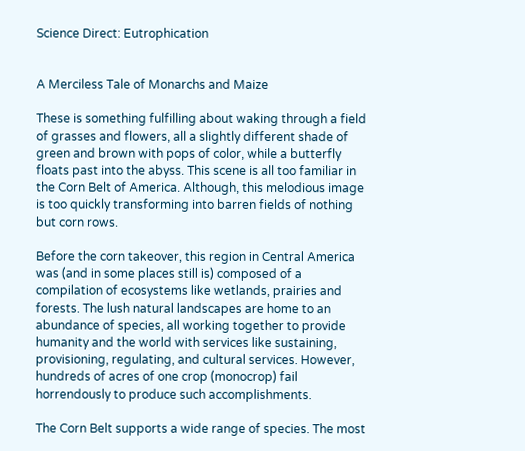Science Direct: Eutrophication


A Merciless Tale of Monarchs and Maize

These is something fulfilling about waking through a field of grasses and flowers, all a slightly different shade of green and brown with pops of color, while a butterfly floats past into the abyss. This scene is all too familiar in the Corn Belt of America. Although, this melodious image is too quickly transforming into barren fields of nothing but corn rows.

Before the corn takeover, this region in Central America was (and in some places still is) composed of a compilation of ecosystems like wetlands, prairies and forests. The lush natural landscapes are home to an abundance of species, all working together to provide humanity and the world with services like sustaining, provisioning, regulating, and cultural services. However, hundreds of acres of one crop (monocrop) fail horrendously to produce such accomplishments.

The Corn Belt supports a wide range of species. The most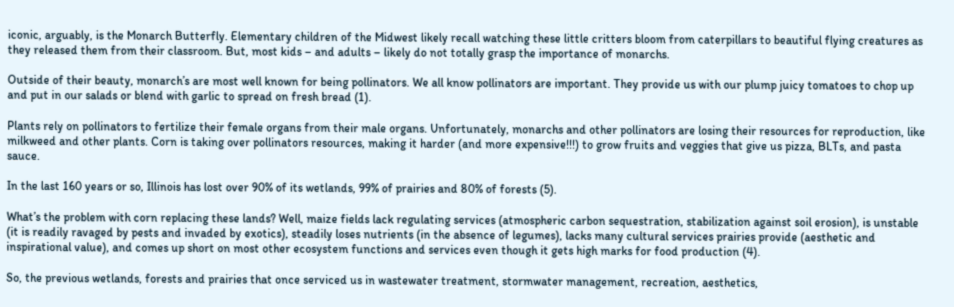iconic, arguably, is the Monarch Butterfly. Elementary children of the Midwest likely recall watching these little critters bloom from caterpillars to beautiful flying creatures as they released them from their classroom. But, most kids – and adults – likely do not totally grasp the importance of monarchs.

Outside of their beauty, monarch’s are most well known for being pollinators. We all know pollinators are important. They provide us with our plump juicy tomatoes to chop up and put in our salads or blend with garlic to spread on fresh bread (1).

Plants rely on pollinators to fertilize their female organs from their male organs. Unfortunately, monarchs and other pollinators are losing their resources for reproduction, like milkweed and other plants. Corn is taking over pollinators resources, making it harder (and more expensive!!!) to grow fruits and veggies that give us pizza, BLTs, and pasta sauce.

In the last 160 years or so, Illinois has lost over 90% of its wetlands, 99% of prairies and 80% of forests (5).

What’s the problem with corn replacing these lands? Well, maize fields lack regulating services (atmospheric carbon sequestration, stabilization against soil erosion), is unstable (it is readily ravaged by pests and invaded by exotics), steadily loses nutrients (in the absence of legumes), lacks many cultural services prairies provide (aesthetic and inspirational value), and comes up short on most other ecosystem functions and services even though it gets high marks for food production (4).

So, the previous wetlands, forests and prairies that once serviced us in wastewater treatment, stormwater management, recreation, aesthetics,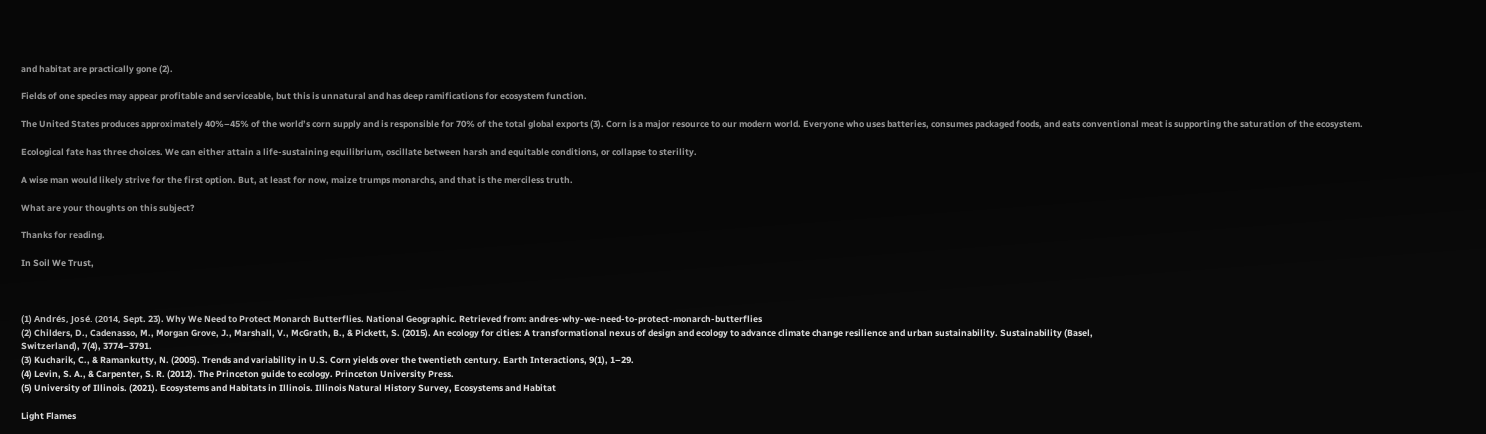and habitat are practically gone (2).

Fields of one species may appear profitable and serviceable, but this is unnatural and has deep ramifications for ecosystem function.

The United States produces approximately 40%–45% of the world’s corn supply and is responsible for 70% of the total global exports (3). Corn is a major resource to our modern world. Everyone who uses batteries, consumes packaged foods, and eats conventional meat is supporting the saturation of the ecosystem.

Ecological fate has three choices. We can either attain a life-sustaining equilibrium, oscillate between harsh and equitable conditions, or collapse to sterility.

A wise man would likely strive for the first option. But, at least for now, maize trumps monarchs, and that is the merciless truth.

What are your thoughts on this subject?

Thanks for reading.

In Soil We Trust,



(1) Andrés, José. (2014, Sept. 23). Why We Need to Protect Monarch Butterflies. National Geographic. Retrieved from: andres-why-we-need-to-protect-monarch-butterflies
(2) Childers, D., Cadenasso, M., Morgan Grove, J., Marshall, V., McGrath, B., & Pickett, S. (2015). An ecology for cities: A transformational nexus of design and ecology to advance climate change resilience and urban sustainability. Sustainability (Basel,
Switzerland), 7(4), 3774–3791.
(3) Kucharik, C., & Ramankutty, N. (2005). Trends and variability in U.S. Corn yields over the twentieth century. Earth Interactions, 9(1), 1–29.
(4) Levin, S. A., & Carpenter, S. R. (2012). The Princeton guide to ecology. Princeton University Press.
(5) University of Illinois. (2021). Ecosystems and Habitats in Illinois. Illinois Natural History Survey, Ecosystems and Habitat

Light Flames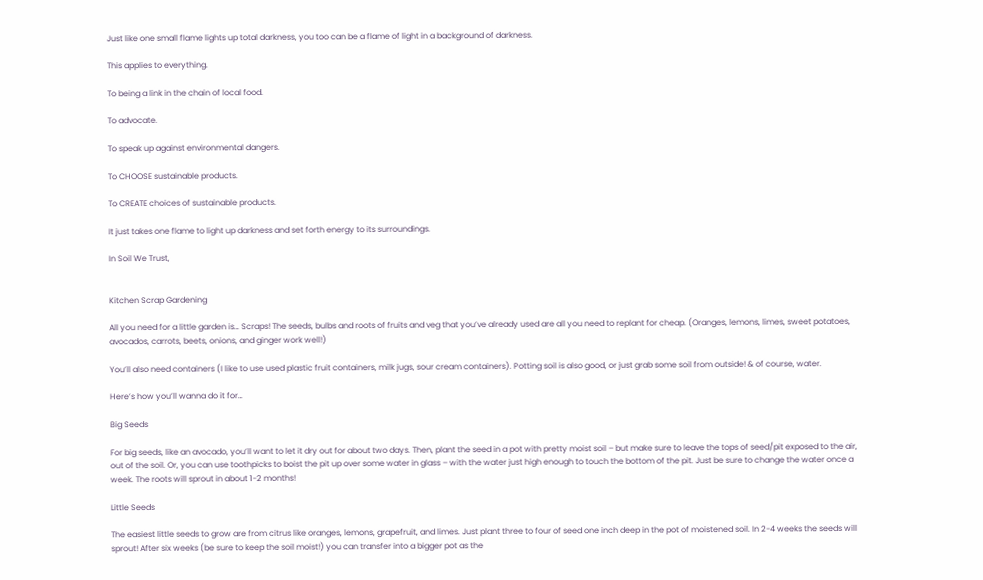Just like one small flame lights up total darkness, you too can be a flame of light in a background of darkness.

This applies to everything.

To being a link in the chain of local food.

To advocate.

To speak up against environmental dangers.

To CHOOSE sustainable products.

To CREATE choices of sustainable products.

It just takes one flame to light up darkness and set forth energy to its surroundings.

In Soil We Trust,


Kitchen Scrap Gardening

All you need for a little garden is… Scraps! The seeds, bulbs and roots of fruits and veg that you’ve already used are all you need to replant for cheap. (Oranges, lemons, limes, sweet potatoes, avocados, carrots, beets, onions, and ginger work well!)

You’ll also need containers (I like to use used plastic fruit containers, milk jugs, sour cream containers). Potting soil is also good, or just grab some soil from outside! & of course, water.

Here’s how you’ll wanna do it for…

Big Seeds

For big seeds, like an avocado, you’ll want to let it dry out for about two days. Then, plant the seed in a pot with pretty moist soil – but make sure to leave the tops of seed/pit exposed to the air, out of the soil. Or, you can use toothpicks to boist the pit up over some water in glass – with the water just high enough to touch the bottom of the pit. Just be sure to change the water once a week. The roots will sprout in about 1-2 months!

Little Seeds

The easiest little seeds to grow are from citrus like oranges, lemons, grapefruit, and limes. Just plant three to four of seed one inch deep in the pot of moistened soil. In 2-4 weeks the seeds will sprout! After six weeks (be sure to keep the soil moist!) you can transfer into a bigger pot as the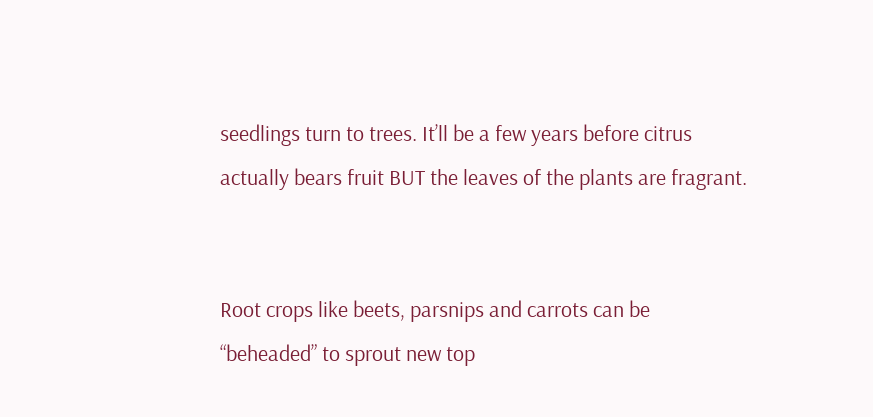seedlings turn to trees. It’ll be a few years before citrus actually bears fruit BUT the leaves of the plants are fragrant.


Root crops like beets, parsnips and carrots can be “beheaded” to sprout new top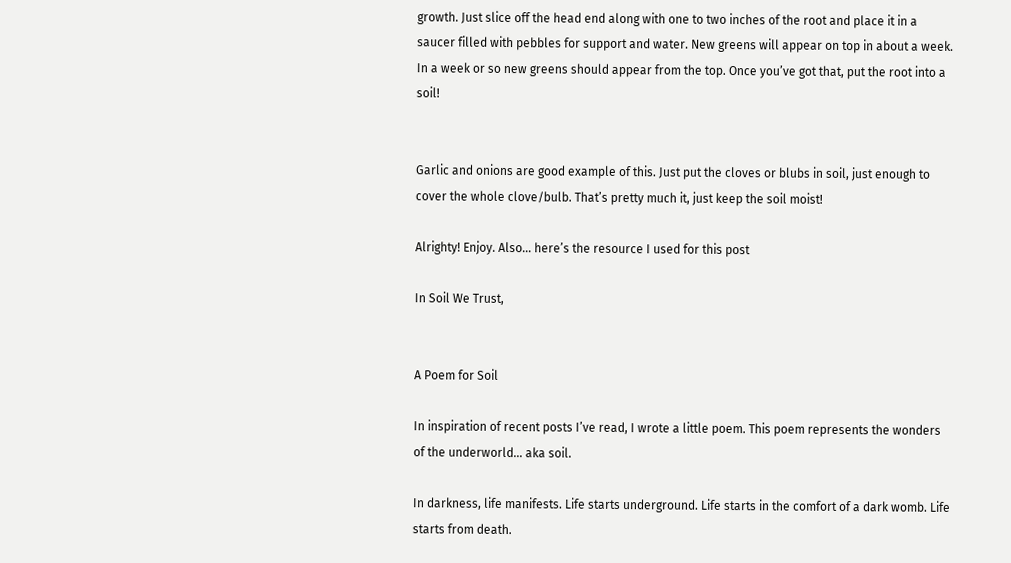growth. Just slice off the head end along with one to two inches of the root and place it in a saucer filled with pebbles for support and water. New greens will appear on top in about a week. In a week or so new greens should appear from the top. Once you’ve got that, put the root into a soil!


Garlic and onions are good example of this. Just put the cloves or blubs in soil, just enough to cover the whole clove/bulb. That’s pretty much it, just keep the soil moist!

Alrighty! Enjoy. Also… here’s the resource I used for this post

In Soil We Trust,


A Poem for Soil

In inspiration of recent posts I’ve read, I wrote a little poem. This poem represents the wonders of the underworld… aka soil.

In darkness, life manifests. Life starts underground. Life starts in the comfort of a dark womb. Life starts from death.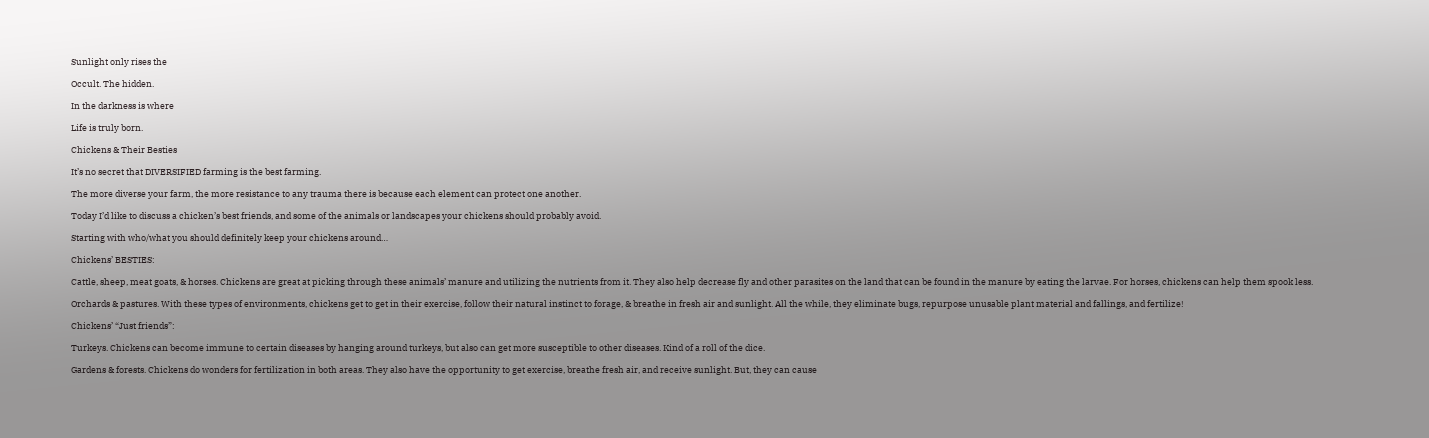Sunlight only rises the

Occult. The hidden.

In the darkness is where

Life is truly born.

Chickens & Their Besties

It’s no secret that DIVERSIFIED farming is the best farming.

The more diverse your farm, the more resistance to any trauma there is because each element can protect one another.

Today I’d like to discuss a chicken’s best friends, and some of the animals or landscapes your chickens should probably avoid.

Starting with who/what you should definitely keep your chickens around…

Chickens’ BESTIES:

Cattle, sheep, meat goats, & horses. Chickens are great at picking through these animals’ manure and utilizing the nutrients from it. They also help decrease fly and other parasites on the land that can be found in the manure by eating the larvae. For horses, chickens can help them spook less.

Orchards & pastures. With these types of environments, chickens get to get in their exercise, follow their natural instinct to forage, & breathe in fresh air and sunlight. All the while, they eliminate bugs, repurpose unusable plant material and fallings, and fertilize!

Chickens’ “Just friends”:

Turkeys. Chickens can become immune to certain diseases by hanging around turkeys, but also can get more susceptible to other diseases. Kind of a roll of the dice.

Gardens & forests. Chickens do wonders for fertilization in both areas. They also have the opportunity to get exercise, breathe fresh air, and receive sunlight. But, they can cause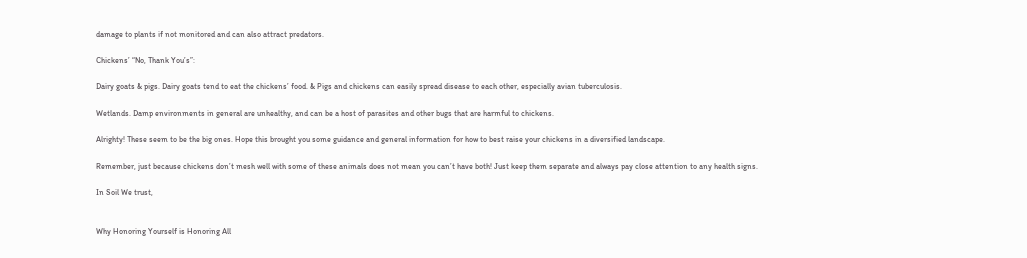damage to plants if not monitored and can also attract predators.

Chickens’ “No, Thank You’s”:

Dairy goats & pigs. Dairy goats tend to eat the chickens’ food. & Pigs and chickens can easily spread disease to each other, especially avian tuberculosis.

Wetlands. Damp environments in general are unhealthy, and can be a host of parasites and other bugs that are harmful to chickens.

Alrighty! These seem to be the big ones. Hope this brought you some guidance and general information for how to best raise your chickens in a diversified landscape.

Remember, just because chickens don’t mesh well with some of these animals does not mean you can’t have both! Just keep them separate and always pay close attention to any health signs.

In Soil We trust,


Why Honoring Yourself is Honoring All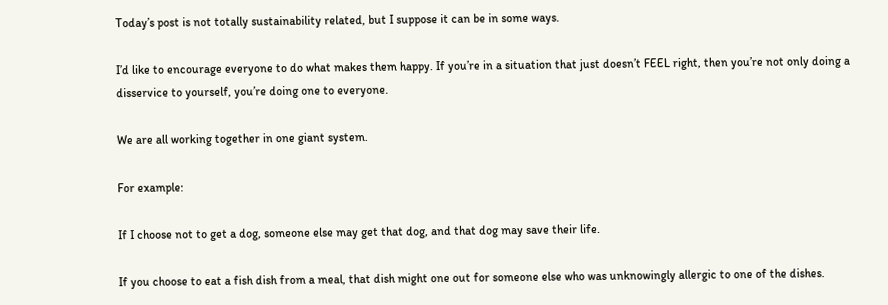Today’s post is not totally sustainability related, but I suppose it can be in some ways.

I’d like to encourage everyone to do what makes them happy. If you’re in a situation that just doesn’t FEEL right, then you’re not only doing a disservice to yourself, you’re doing one to everyone.

We are all working together in one giant system.

For example:

If I choose not to get a dog, someone else may get that dog, and that dog may save their life.

If you choose to eat a fish dish from a meal, that dish might one out for someone else who was unknowingly allergic to one of the dishes.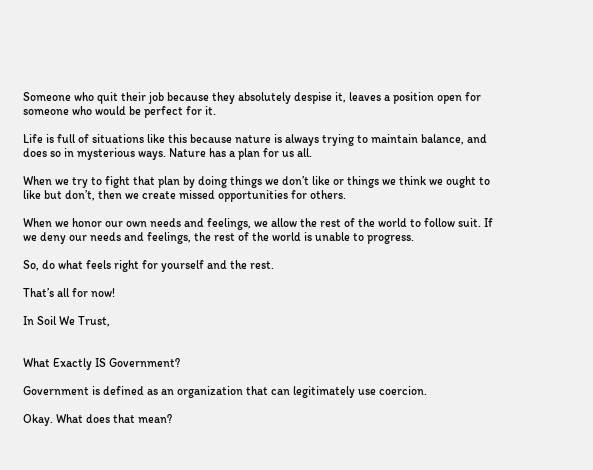Someone who quit their job because they absolutely despise it, leaves a position open for someone who would be perfect for it.

Life is full of situations like this because nature is always trying to maintain balance, and does so in mysterious ways. Nature has a plan for us all.

When we try to fight that plan by doing things we don’t like or things we think we ought to like but don’t, then we create missed opportunities for others.

When we honor our own needs and feelings, we allow the rest of the world to follow suit. If we deny our needs and feelings, the rest of the world is unable to progress.

So, do what feels right for yourself and the rest.

That’s all for now!

In Soil We Trust,


What Exactly IS Government?

Government is defined as an organization that can legitimately use coercion.

Okay. What does that mean?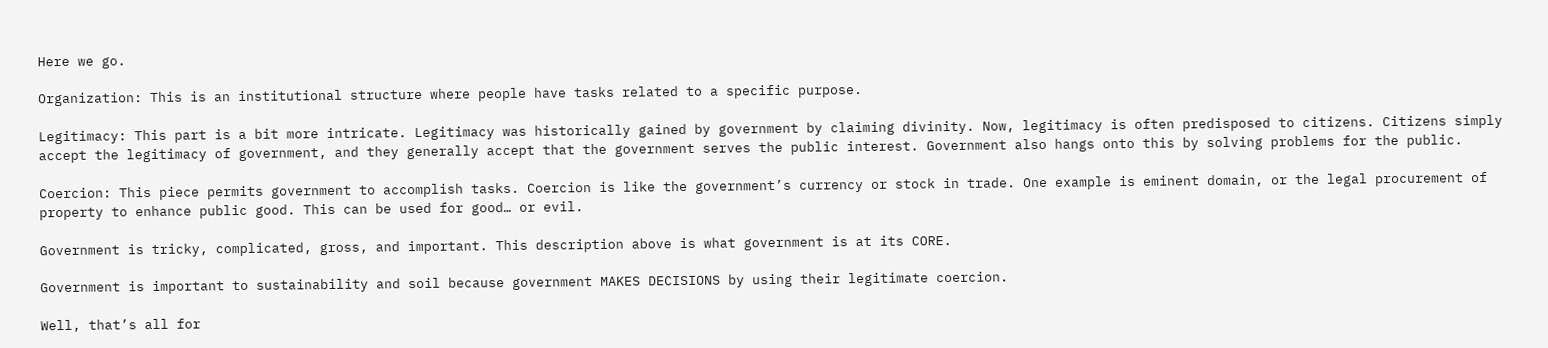Here we go.

Organization: This is an institutional structure where people have tasks related to a specific purpose.

Legitimacy: This part is a bit more intricate. Legitimacy was historically gained by government by claiming divinity. Now, legitimacy is often predisposed to citizens. Citizens simply accept the legitimacy of government, and they generally accept that the government serves the public interest. Government also hangs onto this by solving problems for the public.

Coercion: This piece permits government to accomplish tasks. Coercion is like the government’s currency or stock in trade. One example is eminent domain, or the legal procurement of property to enhance public good. This can be used for good… or evil.

Government is tricky, complicated, gross, and important. This description above is what government is at its CORE.

Government is important to sustainability and soil because government MAKES DECISIONS by using their legitimate coercion.

Well, that’s all for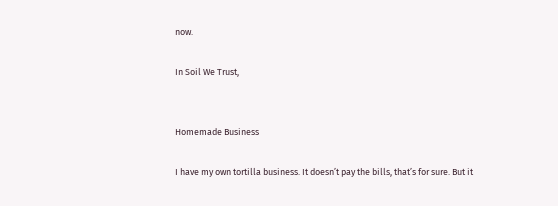now.

In Soil We Trust,


Homemade Business

I have my own tortilla business. It doesn’t pay the bills, that’s for sure. But it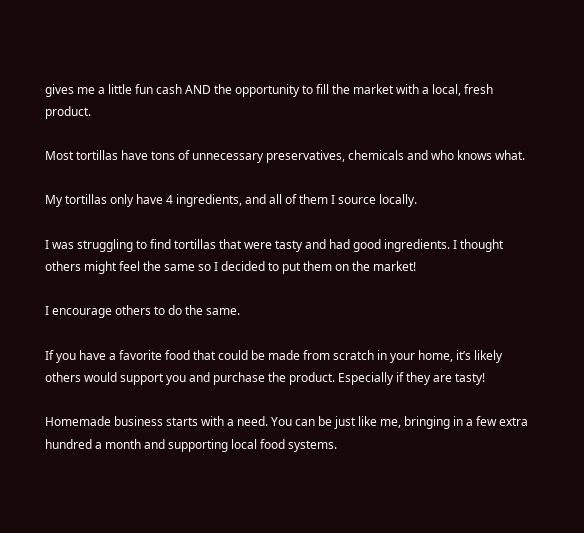gives me a little fun cash AND the opportunity to fill the market with a local, fresh product.

Most tortillas have tons of unnecessary preservatives, chemicals and who knows what.

My tortillas only have 4 ingredients, and all of them I source locally.

I was struggling to find tortillas that were tasty and had good ingredients. I thought others might feel the same so I decided to put them on the market!

I encourage others to do the same.

If you have a favorite food that could be made from scratch in your home, it’s likely others would support you and purchase the product. Especially if they are tasty!

Homemade business starts with a need. You can be just like me, bringing in a few extra hundred a month and supporting local food systems.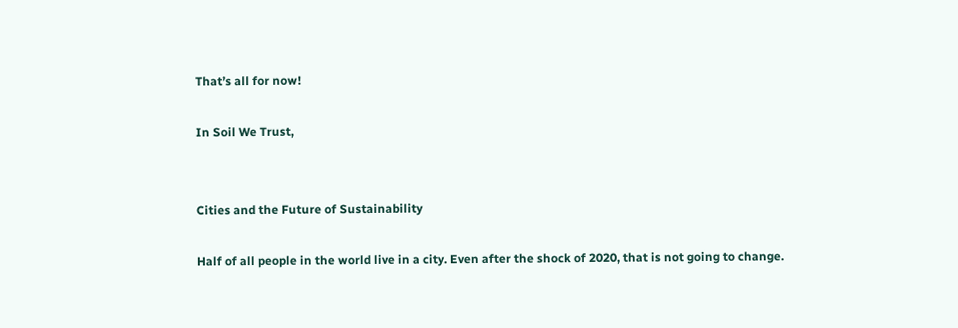That’s all for now!

In Soil We Trust,


Cities and the Future of Sustainability

Half of all people in the world live in a city. Even after the shock of 2020, that is not going to change.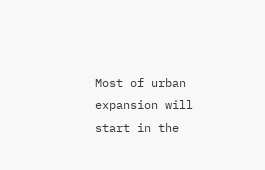Most of urban expansion will start in the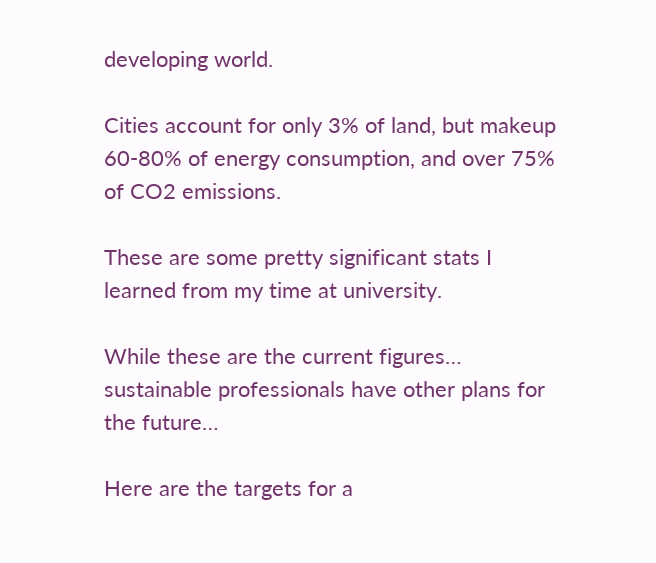developing world.

Cities account for only 3% of land, but makeup 60-80% of energy consumption, and over 75% of CO2 emissions.

These are some pretty significant stats I learned from my time at university.

While these are the current figures… sustainable professionals have other plans for the future…

Here are the targets for a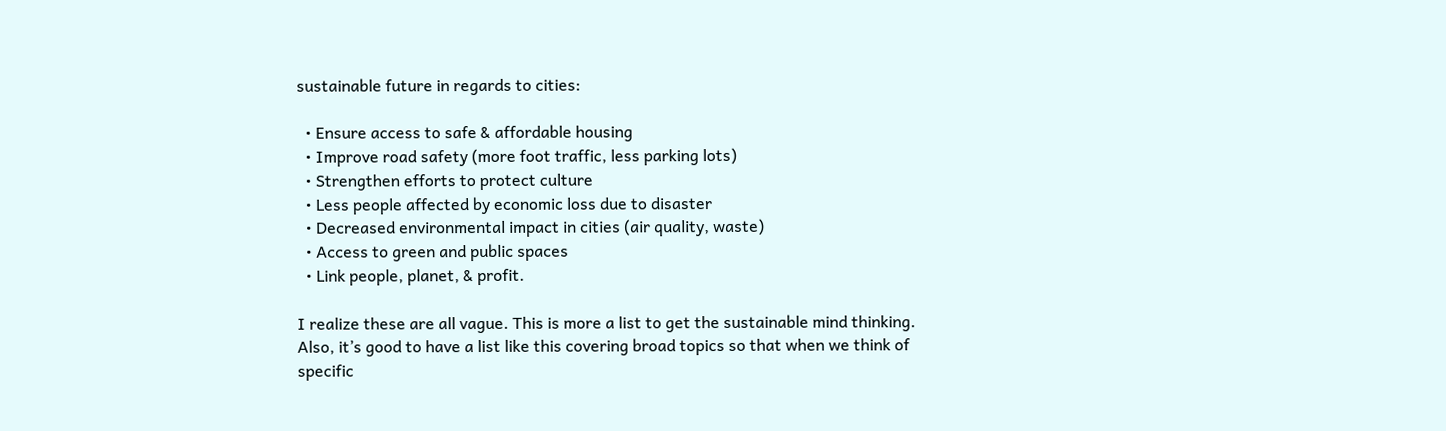sustainable future in regards to cities:

  • Ensure access to safe & affordable housing
  • Improve road safety (more foot traffic, less parking lots)
  • Strengthen efforts to protect culture
  • Less people affected by economic loss due to disaster
  • Decreased environmental impact in cities (air quality, waste)
  • Access to green and public spaces
  • Link people, planet, & profit.

I realize these are all vague. This is more a list to get the sustainable mind thinking. Also, it’s good to have a list like this covering broad topics so that when we think of specific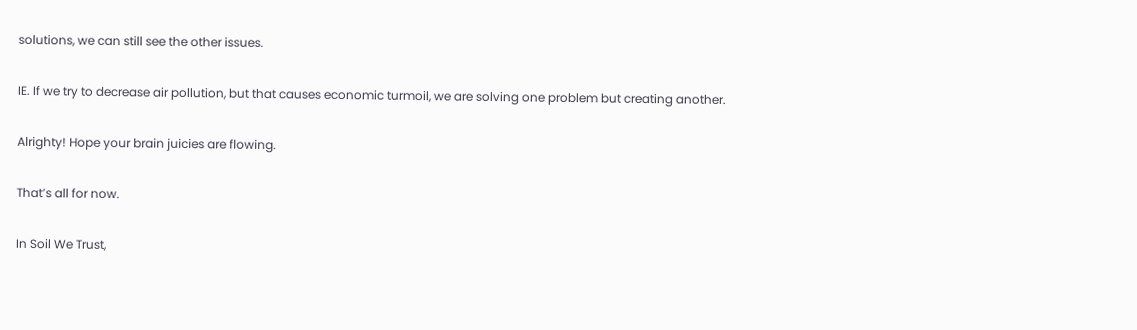solutions, we can still see the other issues.

IE. If we try to decrease air pollution, but that causes economic turmoil, we are solving one problem but creating another.

Alrighty! Hope your brain juicies are flowing.

That’s all for now.

In Soil We Trust,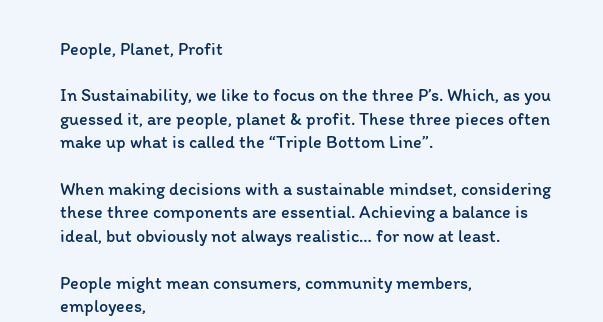People, Planet, Profit

In Sustainability, we like to focus on the three P’s. Which, as you guessed it, are people, planet & profit. These three pieces often make up what is called the “Triple Bottom Line”.

When making decisions with a sustainable mindset, considering these three components are essential. Achieving a balance is ideal, but obviously not always realistic… for now at least.

People might mean consumers, community members, employees,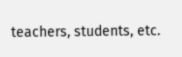teachers, students, etc.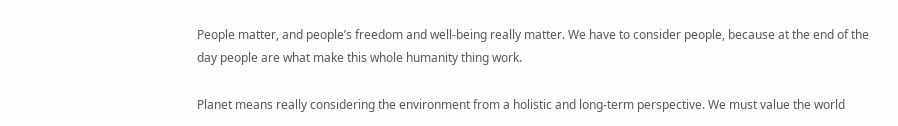People matter, and people’s freedom and well-being really matter. We have to consider people, because at the end of the day people are what make this whole humanity thing work.

Planet means really considering the environment from a holistic and long-term perspective. We must value the world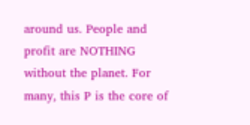around us. People and profit are NOTHING without the planet. For many, this P is the core of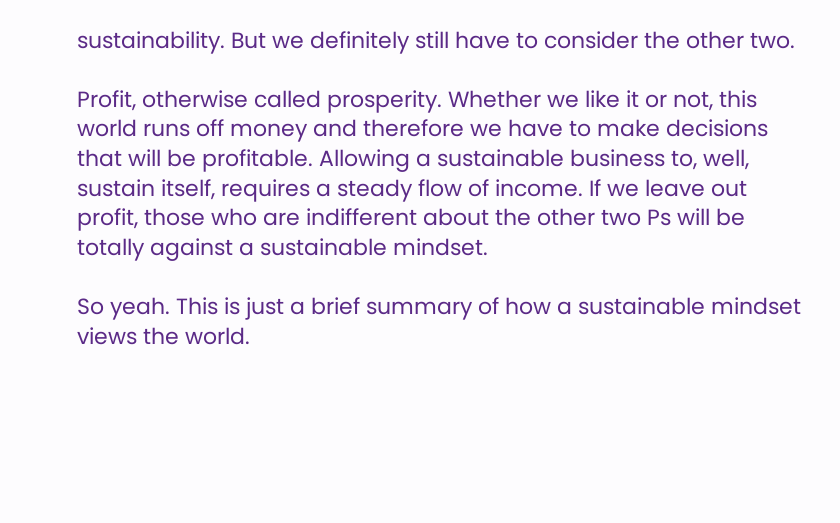sustainability. But we definitely still have to consider the other two.

Profit, otherwise called prosperity. Whether we like it or not, this world runs off money and therefore we have to make decisions that will be profitable. Allowing a sustainable business to, well, sustain itself, requires a steady flow of income. If we leave out profit, those who are indifferent about the other two Ps will be totally against a sustainable mindset.

So yeah. This is just a brief summary of how a sustainable mindset views the world.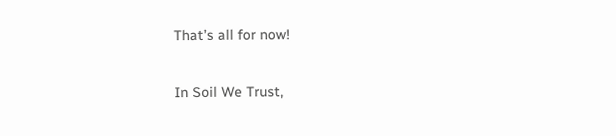That’s all for now!

In Soil We Trust,